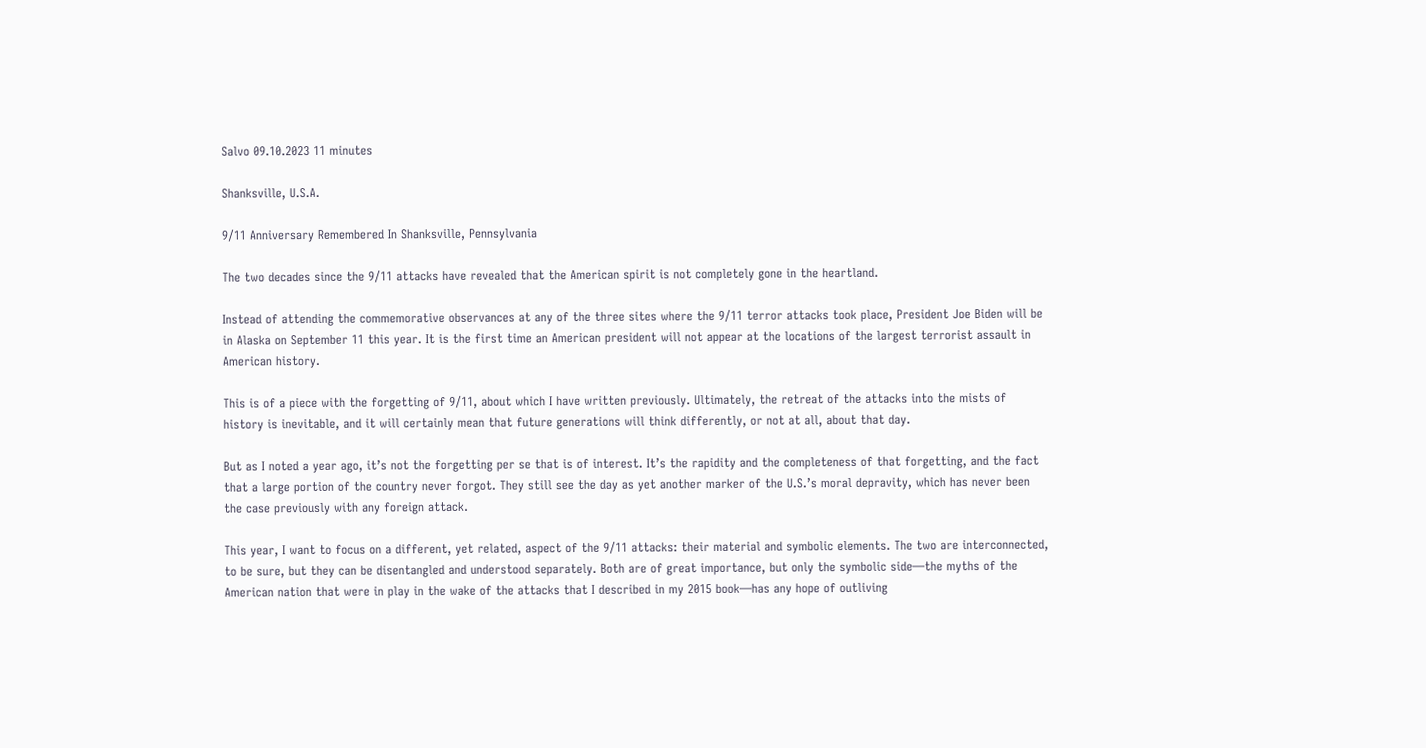Salvo 09.10.2023 11 minutes

Shanksville, U.S.A.

9/11 Anniversary Remembered In Shanksville, Pennsylvania

The two decades since the 9/11 attacks have revealed that the American spirit is not completely gone in the heartland.

Instead of attending the commemorative observances at any of the three sites where the 9/11 terror attacks took place, President Joe Biden will be in Alaska on September 11 this year. It is the first time an American president will not appear at the locations of the largest terrorist assault in American history.

This is of a piece with the forgetting of 9/11, about which I have written previously. Ultimately, the retreat of the attacks into the mists of history is inevitable, and it will certainly mean that future generations will think differently, or not at all, about that day.

But as I noted a year ago, it’s not the forgetting per se that is of interest. It’s the rapidity and the completeness of that forgetting, and the fact that a large portion of the country never forgot. They still see the day as yet another marker of the U.S.’s moral depravity, which has never been the case previously with any foreign attack.

This year, I want to focus on a different, yet related, aspect of the 9/11 attacks: their material and symbolic elements. The two are interconnected, to be sure, but they can be disentangled and understood separately. Both are of great importance, but only the symbolic side—the myths of the American nation that were in play in the wake of the attacks that I described in my 2015 book—has any hope of outliving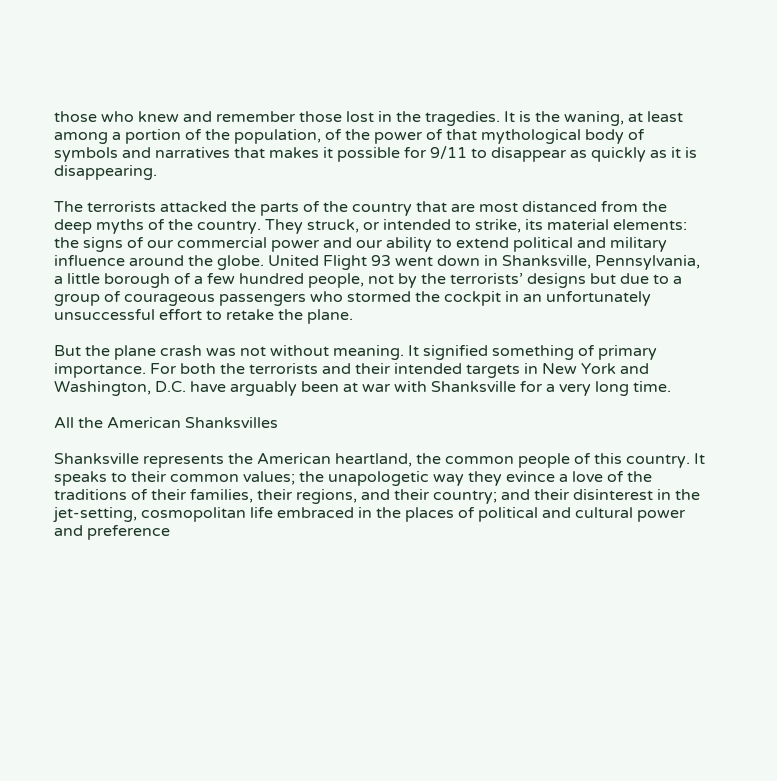those who knew and remember those lost in the tragedies. It is the waning, at least among a portion of the population, of the power of that mythological body of symbols and narratives that makes it possible for 9/11 to disappear as quickly as it is disappearing.

The terrorists attacked the parts of the country that are most distanced from the deep myths of the country. They struck, or intended to strike, its material elements: the signs of our commercial power and our ability to extend political and military influence around the globe. United Flight 93 went down in Shanksville, Pennsylvania, a little borough of a few hundred people, not by the terrorists’ designs but due to a group of courageous passengers who stormed the cockpit in an unfortunately unsuccessful effort to retake the plane.

But the plane crash was not without meaning. It signified something of primary importance. For both the terrorists and their intended targets in New York and Washington, D.C. have arguably been at war with Shanksville for a very long time.

All the American Shanksvilles

Shanksville represents the American heartland, the common people of this country. It speaks to their common values; the unapologetic way they evince a love of the traditions of their families, their regions, and their country; and their disinterest in the jet-setting, cosmopolitan life embraced in the places of political and cultural power and preference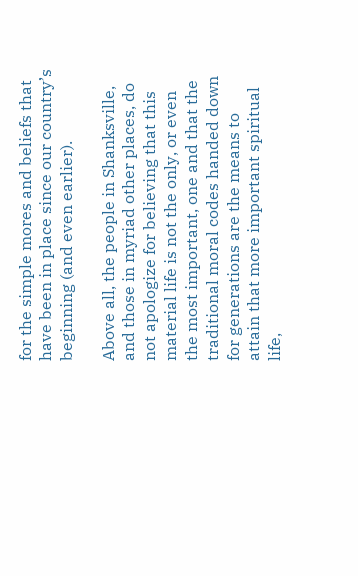for the simple mores and beliefs that have been in place since our country’s beginning (and even earlier).

Above all, the people in Shanksville, and those in myriad other places, do not apologize for believing that this material life is not the only, or even the most important, one and that the traditional moral codes handed down for generations are the means to attain that more important spiritual life,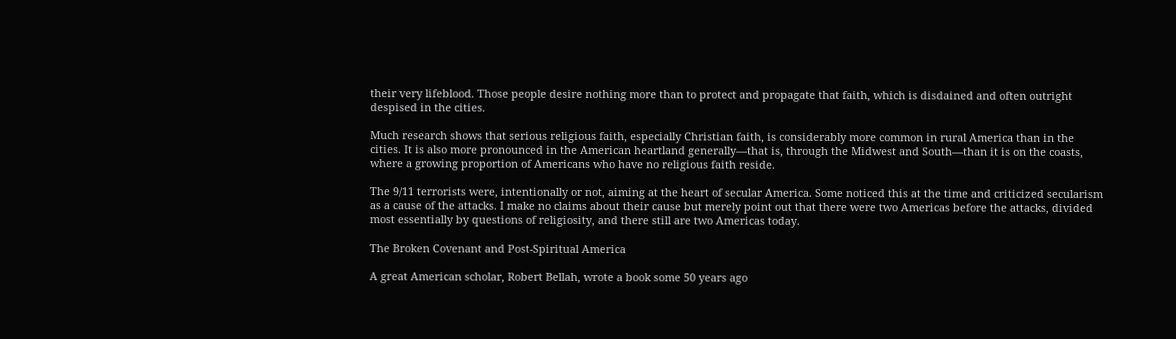their very lifeblood. Those people desire nothing more than to protect and propagate that faith, which is disdained and often outright despised in the cities.

Much research shows that serious religious faith, especially Christian faith, is considerably more common in rural America than in the cities. It is also more pronounced in the American heartland generally—that is, through the Midwest and South—than it is on the coasts, where a growing proportion of Americans who have no religious faith reside.

The 9/11 terrorists were, intentionally or not, aiming at the heart of secular America. Some noticed this at the time and criticized secularism as a cause of the attacks. I make no claims about their cause but merely point out that there were two Americas before the attacks, divided most essentially by questions of religiosity, and there still are two Americas today.

The Broken Covenant and Post-Spiritual America

A great American scholar, Robert Bellah, wrote a book some 50 years ago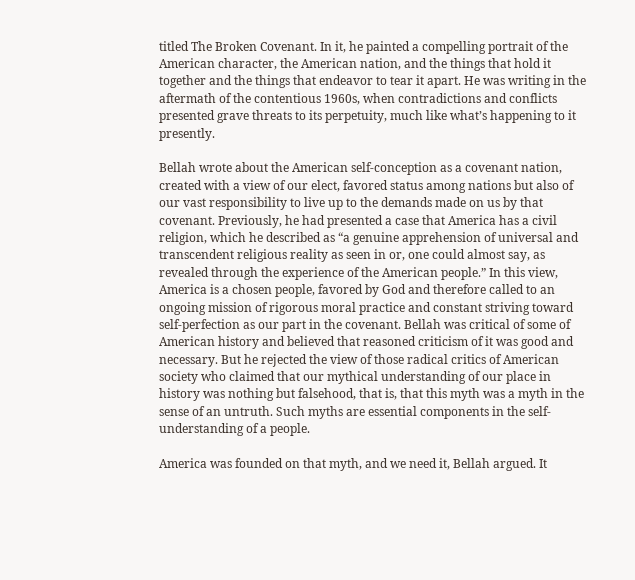titled The Broken Covenant. In it, he painted a compelling portrait of the American character, the American nation, and the things that hold it together and the things that endeavor to tear it apart. He was writing in the aftermath of the contentious 1960s, when contradictions and conflicts presented grave threats to its perpetuity, much like what’s happening to it presently.

Bellah wrote about the American self-conception as a covenant nation, created with a view of our elect, favored status among nations but also of our vast responsibility to live up to the demands made on us by that covenant. Previously, he had presented a case that America has a civil religion, which he described as “a genuine apprehension of universal and transcendent religious reality as seen in or, one could almost say, as revealed through the experience of the American people.” In this view, America is a chosen people, favored by God and therefore called to an ongoing mission of rigorous moral practice and constant striving toward self-perfection as our part in the covenant. Bellah was critical of some of American history and believed that reasoned criticism of it was good and necessary. But he rejected the view of those radical critics of American society who claimed that our mythical understanding of our place in history was nothing but falsehood, that is, that this myth was a myth in the sense of an untruth. Such myths are essential components in the self-understanding of a people.

America was founded on that myth, and we need it, Bellah argued. It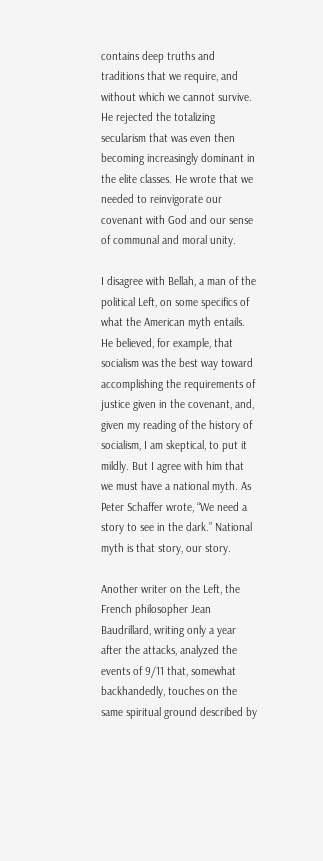contains deep truths and traditions that we require, and without which we cannot survive. He rejected the totalizing secularism that was even then becoming increasingly dominant in the elite classes. He wrote that we needed to reinvigorate our covenant with God and our sense of communal and moral unity.

I disagree with Bellah, a man of the political Left, on some specifics of what the American myth entails. He believed, for example, that socialism was the best way toward accomplishing the requirements of justice given in the covenant, and, given my reading of the history of socialism, I am skeptical, to put it mildly. But I agree with him that we must have a national myth. As Peter Schaffer wrote, “We need a story to see in the dark.” National myth is that story, our story.

Another writer on the Left, the French philosopher Jean Baudrillard, writing only a year after the attacks, analyzed the events of 9/11 that, somewhat backhandedly, touches on the same spiritual ground described by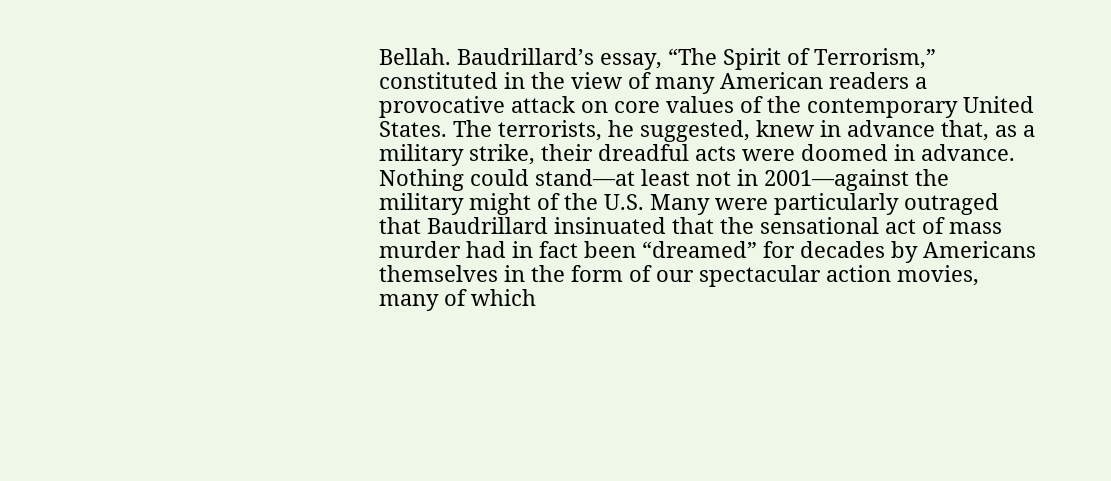Bellah. Baudrillard’s essay, “The Spirit of Terrorism,” constituted in the view of many American readers a provocative attack on core values of the contemporary United States. The terrorists, he suggested, knew in advance that, as a military strike, their dreadful acts were doomed in advance. Nothing could stand—at least not in 2001—against the military might of the U.S. Many were particularly outraged that Baudrillard insinuated that the sensational act of mass murder had in fact been “dreamed” for decades by Americans themselves in the form of our spectacular action movies, many of which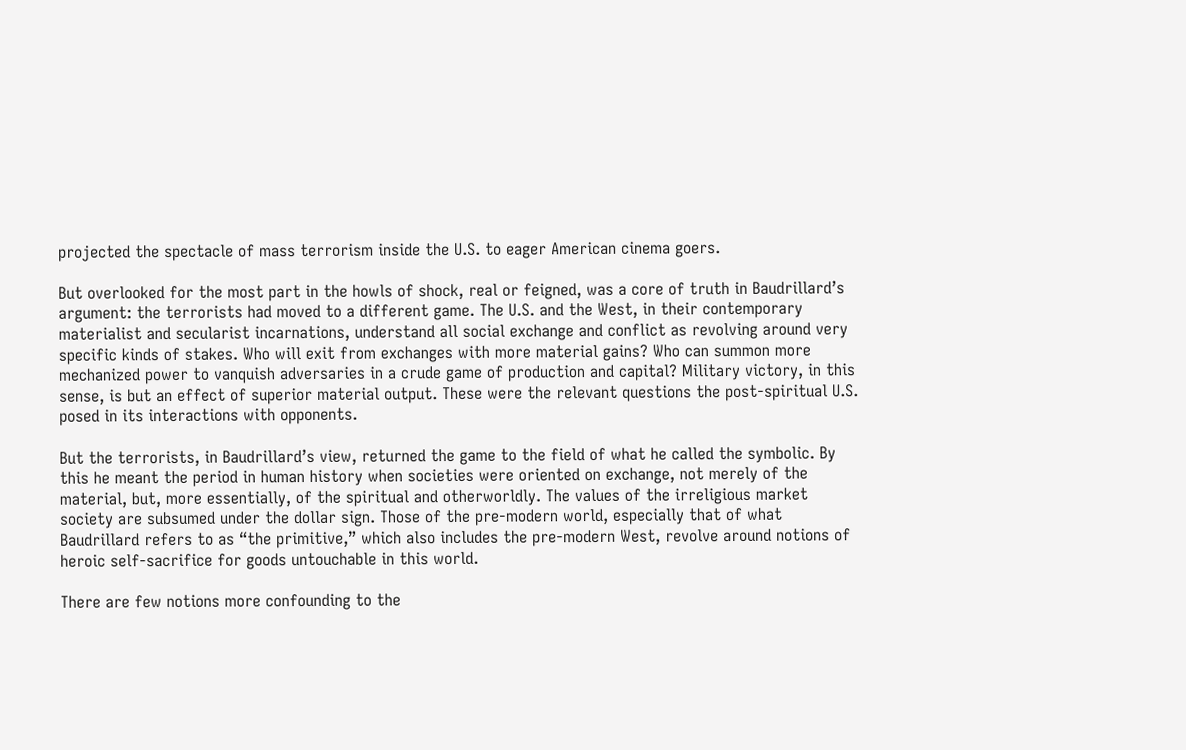projected the spectacle of mass terrorism inside the U.S. to eager American cinema goers.

But overlooked for the most part in the howls of shock, real or feigned, was a core of truth in Baudrillard’s argument: the terrorists had moved to a different game. The U.S. and the West, in their contemporary materialist and secularist incarnations, understand all social exchange and conflict as revolving around very specific kinds of stakes. Who will exit from exchanges with more material gains? Who can summon more mechanized power to vanquish adversaries in a crude game of production and capital? Military victory, in this sense, is but an effect of superior material output. These were the relevant questions the post-spiritual U.S. posed in its interactions with opponents.

But the terrorists, in Baudrillard’s view, returned the game to the field of what he called the symbolic. By this he meant the period in human history when societies were oriented on exchange, not merely of the material, but, more essentially, of the spiritual and otherworldly. The values of the irreligious market society are subsumed under the dollar sign. Those of the pre-modern world, especially that of what Baudrillard refers to as “the primitive,” which also includes the pre-modern West, revolve around notions of heroic self-sacrifice for goods untouchable in this world.

There are few notions more confounding to the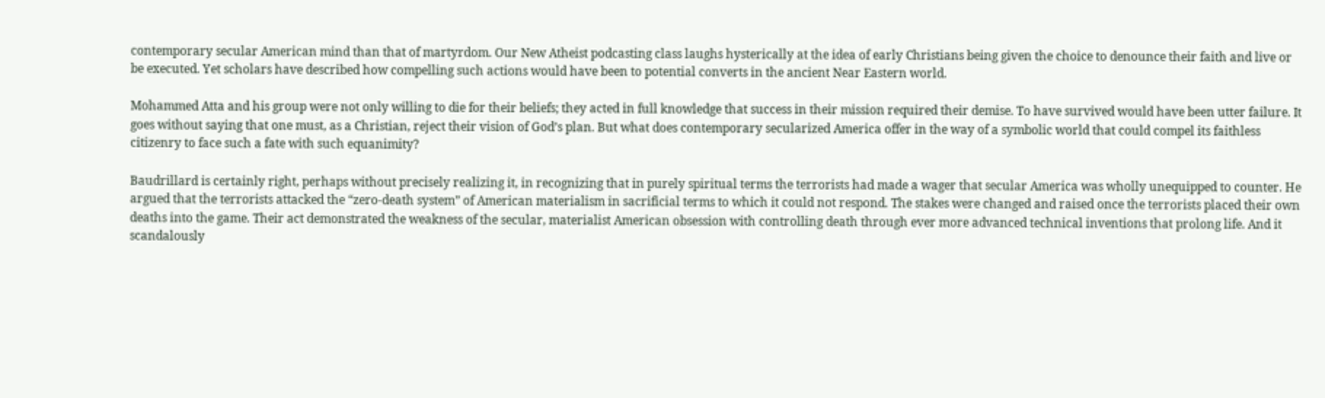contemporary secular American mind than that of martyrdom. Our New Atheist podcasting class laughs hysterically at the idea of early Christians being given the choice to denounce their faith and live or be executed. Yet scholars have described how compelling such actions would have been to potential converts in the ancient Near Eastern world.

Mohammed Atta and his group were not only willing to die for their beliefs; they acted in full knowledge that success in their mission required their demise. To have survived would have been utter failure. It goes without saying that one must, as a Christian, reject their vision of God’s plan. But what does contemporary secularized America offer in the way of a symbolic world that could compel its faithless citizenry to face such a fate with such equanimity?

Baudrillard is certainly right, perhaps without precisely realizing it, in recognizing that in purely spiritual terms the terrorists had made a wager that secular America was wholly unequipped to counter. He argued that the terrorists attacked the “zero-death system” of American materialism in sacrificial terms to which it could not respond. The stakes were changed and raised once the terrorists placed their own deaths into the game. Their act demonstrated the weakness of the secular, materialist American obsession with controlling death through ever more advanced technical inventions that prolong life. And it scandalously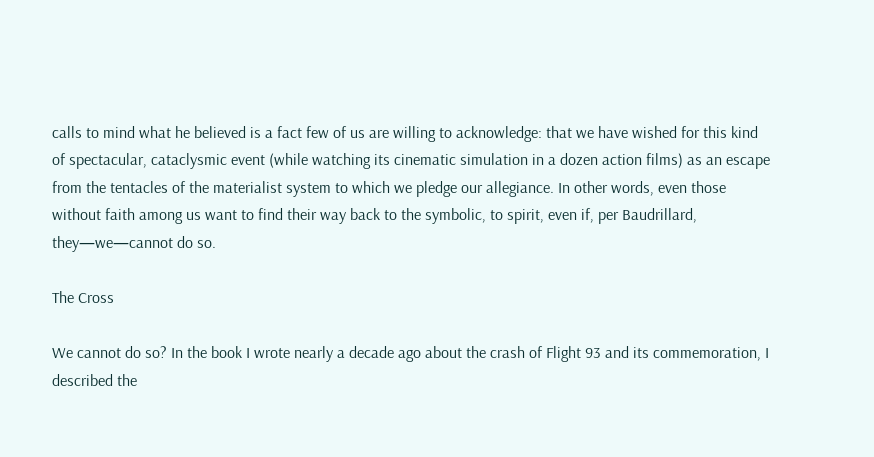calls to mind what he believed is a fact few of us are willing to acknowledge: that we have wished for this kind of spectacular, cataclysmic event (while watching its cinematic simulation in a dozen action films) as an escape from the tentacles of the materialist system to which we pledge our allegiance. In other words, even those without faith among us want to find their way back to the symbolic, to spirit, even if, per Baudrillard, they—we—cannot do so.

The Cross

We cannot do so? In the book I wrote nearly a decade ago about the crash of Flight 93 and its commemoration, I described the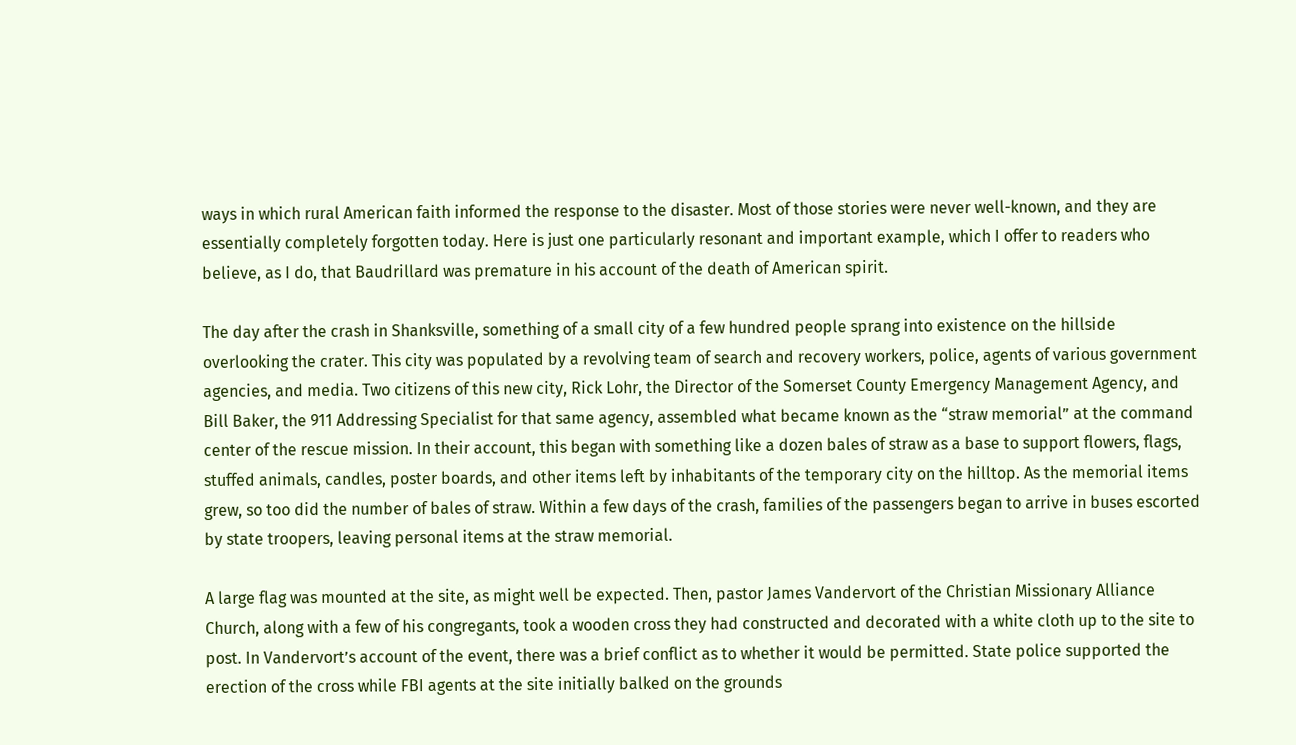ways in which rural American faith informed the response to the disaster. Most of those stories were never well-known, and they are essentially completely forgotten today. Here is just one particularly resonant and important example, which I offer to readers who believe, as I do, that Baudrillard was premature in his account of the death of American spirit.

The day after the crash in Shanksville, something of a small city of a few hundred people sprang into existence on the hillside overlooking the crater. This city was populated by a revolving team of search and recovery workers, police, agents of various government agencies, and media. Two citizens of this new city, Rick Lohr, the Director of the Somerset County Emergency Management Agency, and Bill Baker, the 911 Addressing Specialist for that same agency, assembled what became known as the “straw memorial” at the command center of the rescue mission. In their account, this began with something like a dozen bales of straw as a base to support flowers, flags, stuffed animals, candles, poster boards, and other items left by inhabitants of the temporary city on the hilltop. As the memorial items grew, so too did the number of bales of straw. Within a few days of the crash, families of the passengers began to arrive in buses escorted by state troopers, leaving personal items at the straw memorial.

A large flag was mounted at the site, as might well be expected. Then, pastor James Vandervort of the Christian Missionary Alliance Church, along with a few of his congregants, took a wooden cross they had constructed and decorated with a white cloth up to the site to post. In Vandervort’s account of the event, there was a brief conflict as to whether it would be permitted. State police supported the erection of the cross while FBI agents at the site initially balked on the grounds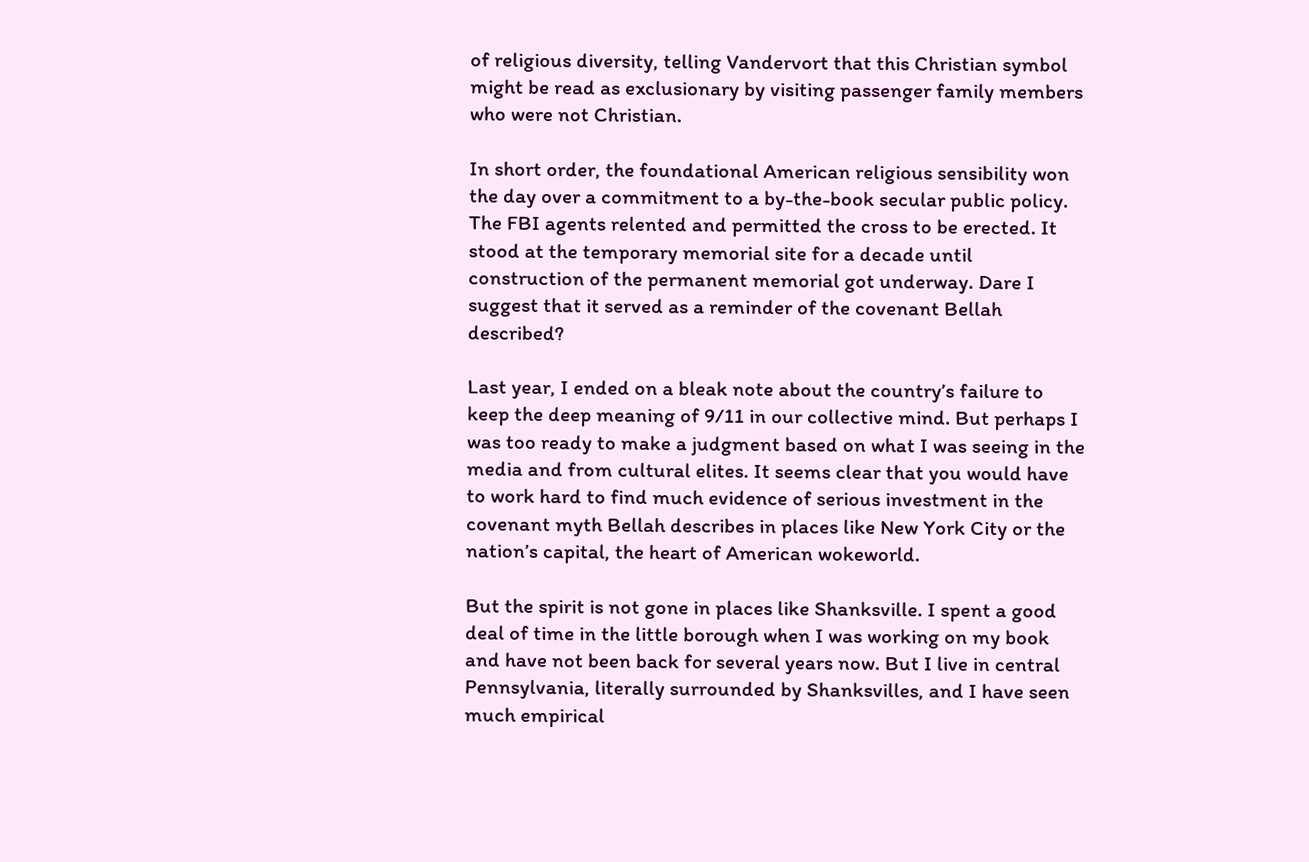of religious diversity, telling Vandervort that this Christian symbol might be read as exclusionary by visiting passenger family members who were not Christian.

In short order, the foundational American religious sensibility won the day over a commitment to a by-the-book secular public policy. The FBI agents relented and permitted the cross to be erected. It stood at the temporary memorial site for a decade until construction of the permanent memorial got underway. Dare I suggest that it served as a reminder of the covenant Bellah described?

Last year, I ended on a bleak note about the country’s failure to keep the deep meaning of 9/11 in our collective mind. But perhaps I was too ready to make a judgment based on what I was seeing in the media and from cultural elites. It seems clear that you would have to work hard to find much evidence of serious investment in the covenant myth Bellah describes in places like New York City or the nation’s capital, the heart of American wokeworld.

But the spirit is not gone in places like Shanksville. I spent a good deal of time in the little borough when I was working on my book and have not been back for several years now. But I live in central Pennsylvania, literally surrounded by Shanksvilles, and I have seen much empirical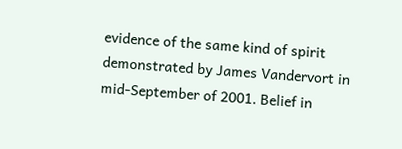evidence of the same kind of spirit demonstrated by James Vandervort in mid-September of 2001. Belief in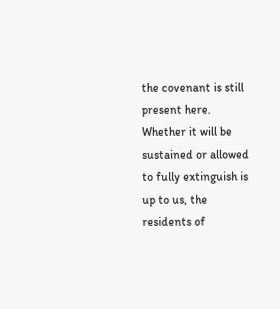the covenant is still present here. Whether it will be sustained or allowed to fully extinguish is up to us, the residents of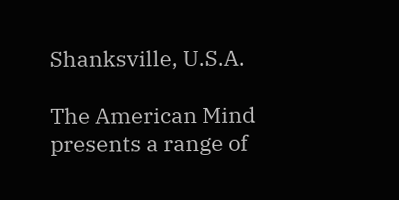Shanksville, U.S.A.

The American Mind presents a range of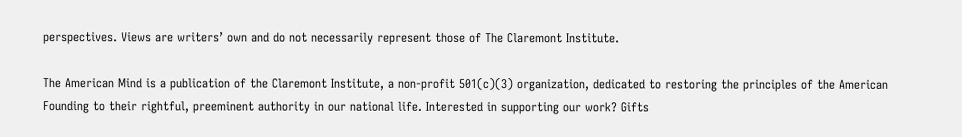perspectives. Views are writers’ own and do not necessarily represent those of The Claremont Institute.

The American Mind is a publication of the Claremont Institute, a non-profit 501(c)(3) organization, dedicated to restoring the principles of the American Founding to their rightful, preeminent authority in our national life. Interested in supporting our work? Gifts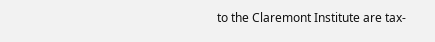to the Claremont Institute are tax-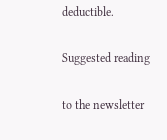deductible.

Suggested reading

to the newsletter